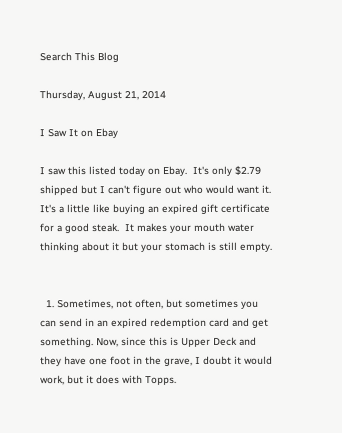Search This Blog

Thursday, August 21, 2014

I Saw It on Ebay

I saw this listed today on Ebay.  It's only $2.79 shipped but I can't figure out who would want it.  It's a little like buying an expired gift certificate for a good steak.  It makes your mouth water thinking about it but your stomach is still empty.


  1. Sometimes, not often, but sometimes you can send in an expired redemption card and get something. Now, since this is Upper Deck and they have one foot in the grave, I doubt it would work, but it does with Topps.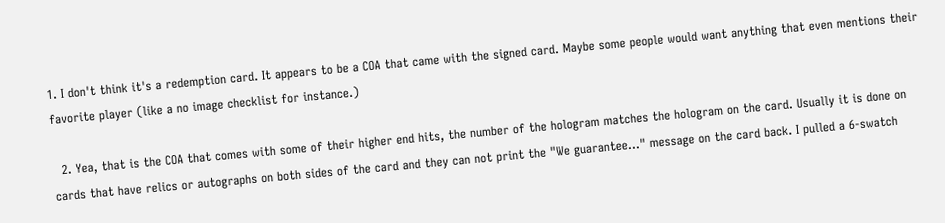1. I don't think it's a redemption card. It appears to be a COA that came with the signed card. Maybe some people would want anything that even mentions their favorite player (like a no image checklist for instance.)

  2. Yea, that is the COA that comes with some of their higher end hits, the number of the hologram matches the hologram on the card. Usually it is done on cards that have relics or autographs on both sides of the card and they can not print the "We guarantee..." message on the card back. I pulled a 6-swatch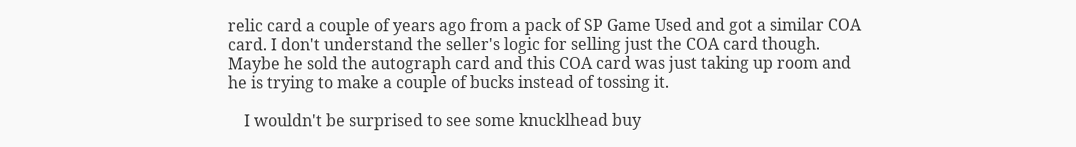relic card a couple of years ago from a pack of SP Game Used and got a similar COA card. I don't understand the seller's logic for selling just the COA card though. Maybe he sold the autograph card and this COA card was just taking up room and he is trying to make a couple of bucks instead of tossing it.

    I wouldn't be surprised to see some knucklhead buy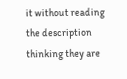it without reading the description thinking they are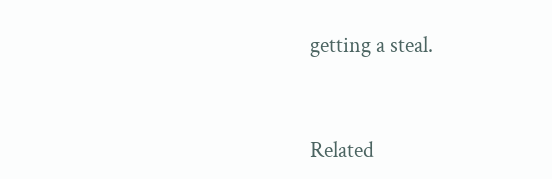getting a steal.


Related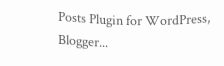Posts Plugin for WordPress, Blogger...